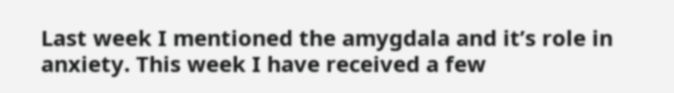Last week I mentioned the amygdala and it’s role in anxiety. This week I have received a few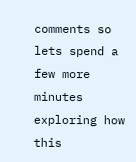comments so lets spend a few more minutes exploring how this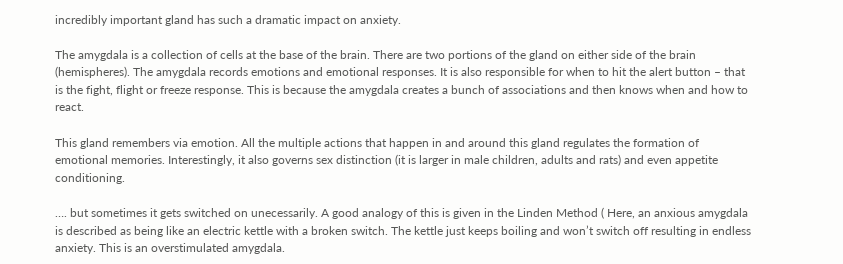incredibly important gland has such a dramatic impact on anxiety.

The amygdala is a collection of cells at the base of the brain. There are two portions of the gland on either side of the brain (hemispheres). The amygdala records emotions and emotional responses. It is also responsible for when to hit the alert button – that is the fight, flight or freeze response. This is because the amygdala creates a bunch of associations and then knows when and how to react.

This gland remembers via emotion. All the multiple actions that happen in and around this gland regulates the formation of emotional memories. Interestingly, it also governs sex distinction (it is larger in male children, adults and rats) and even appetite conditioning.

…. but sometimes it gets switched on unecessarily. A good analogy of this is given in the Linden Method ( Here, an anxious amygdala is described as being like an electric kettle with a broken switch. The kettle just keeps boiling and won’t switch off resulting in endless anxiety. This is an overstimulated amygdala.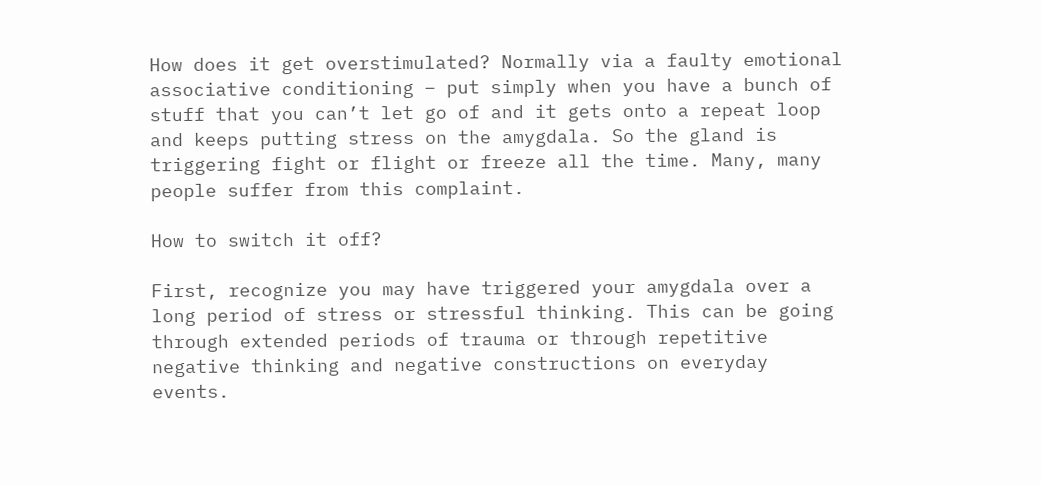How does it get overstimulated? Normally via a faulty emotional associative conditioning – put simply when you have a bunch of stuff that you can’t let go of and it gets onto a repeat loop and keeps putting stress on the amygdala. So the gland is triggering fight or flight or freeze all the time. Many, many people suffer from this complaint.

How to switch it off?

First, recognize you may have triggered your amygdala over a long period of stress or stressful thinking. This can be going through extended periods of trauma or through repetitive negative thinking and negative constructions on everyday events.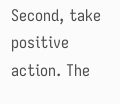Second, take positive action. The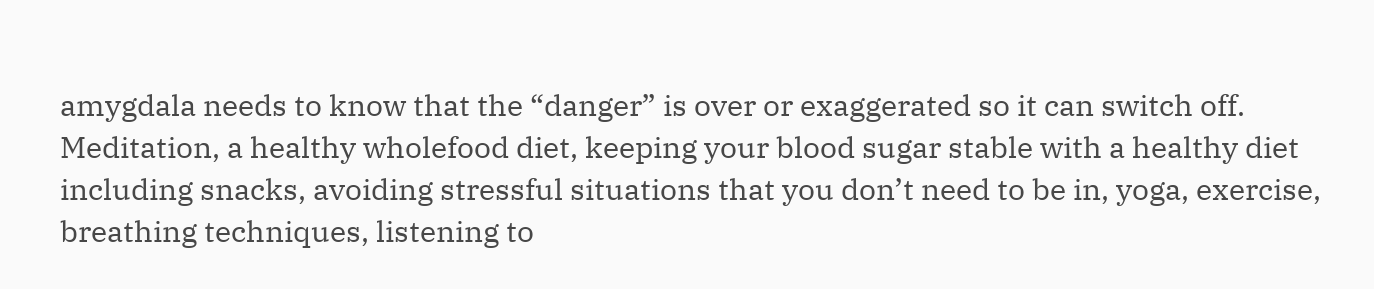amygdala needs to know that the “danger” is over or exaggerated so it can switch off. Meditation, a healthy wholefood diet, keeping your blood sugar stable with a healthy diet including snacks, avoiding stressful situations that you don’t need to be in, yoga, exercise, breathing techniques, listening to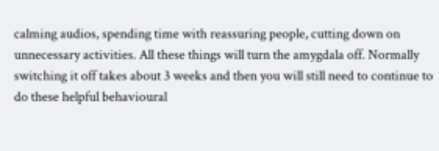calming audios, spending time with reassuring people, cutting down on unnecessary activities. All these things will turn the amygdala off. Normally switching it off takes about 3 weeks and then you will still need to continue to do these helpful behavioural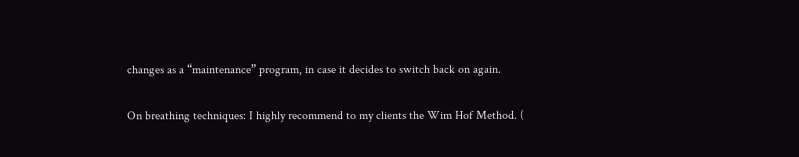changes as a “maintenance” program, in case it decides to switch back on again.

On breathing techniques: I highly recommend to my clients the Wim Hof Method. (